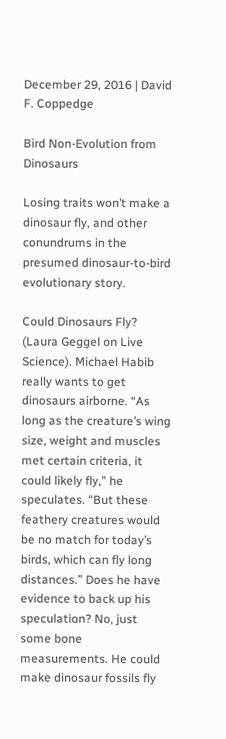December 29, 2016 | David F. Coppedge

Bird Non-Evolution from Dinosaurs

Losing traits won’t make a dinosaur fly, and other conundrums in the presumed dinosaur-to-bird evolutionary story.

Could Dinosaurs Fly? (Laura Geggel on Live Science). Michael Habib really wants to get dinosaurs airborne. “As long as the creature’s wing size, weight and muscles met certain criteria, it could likely fly,” he speculates. “But these feathery creatures would be no match for today’s birds, which can fly long distances.” Does he have evidence to back up his speculation? No, just some bone measurements. He could make dinosaur fossils fly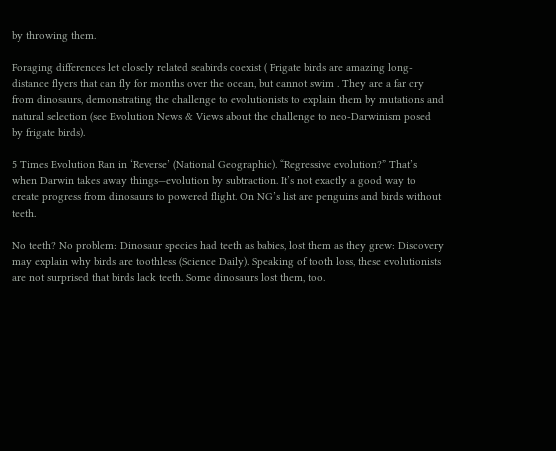by throwing them.

Foraging differences let closely related seabirds coexist ( Frigate birds are amazing long-distance flyers that can fly for months over the ocean, but cannot swim . They are a far cry from dinosaurs, demonstrating the challenge to evolutionists to explain them by mutations and natural selection (see Evolution News & Views about the challenge to neo-Darwinism posed by frigate birds).

5 Times Evolution Ran in ‘Reverse’ (National Geographic). “Regressive evolution?” That’s when Darwin takes away things—evolution by subtraction. It’s not exactly a good way to create progress from dinosaurs to powered flight. On NG’s list are penguins and birds without teeth.

No teeth? No problem: Dinosaur species had teeth as babies, lost them as they grew: Discovery may explain why birds are toothless (Science Daily). Speaking of tooth loss, these evolutionists are not surprised that birds lack teeth. Some dinosaurs lost them, too.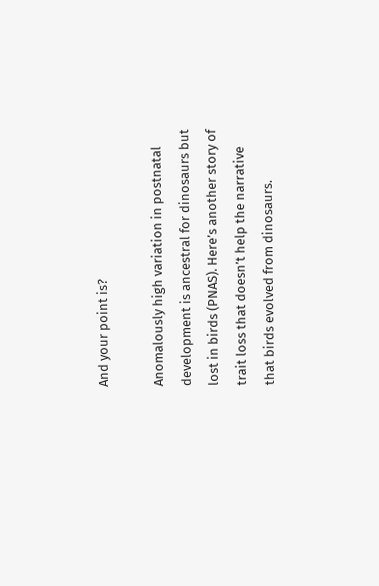And your point is?

Anomalously high variation in postnatal development is ancestral for dinosaurs but lost in birds (PNAS). Here’s another story of trait loss that doesn’t help the narrative that birds evolved from dinosaurs.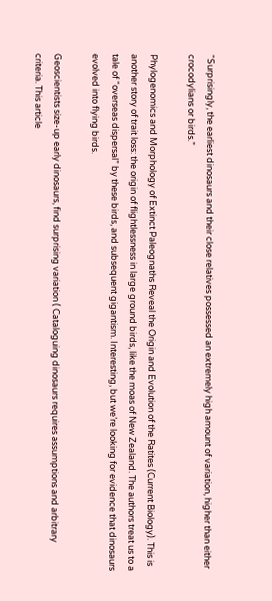“Surprisingly, the earliest dinosaurs and their close relatives possessed an extremely high amount of variation, higher than either crocodylians or birds.”

Phylogenomics and Morphology of Extinct Paleognaths Reveal the Origin and Evolution of the Ratites (Current Biology). This is another story of trait loss: the origin of flightlessness in large ground birds, like the moas of New Zealand. The authors treat us to a tale of “overseas dispersal” by these birds, and subsequent gigantism. Interesting, but we’re looking for evidence that dinosaurs evolved into flying birds.

Geoscientists size-up early dinosaurs, find surprising variation ( Cataloguing dinosaurs requires assumptions and arbitrary criteria. This article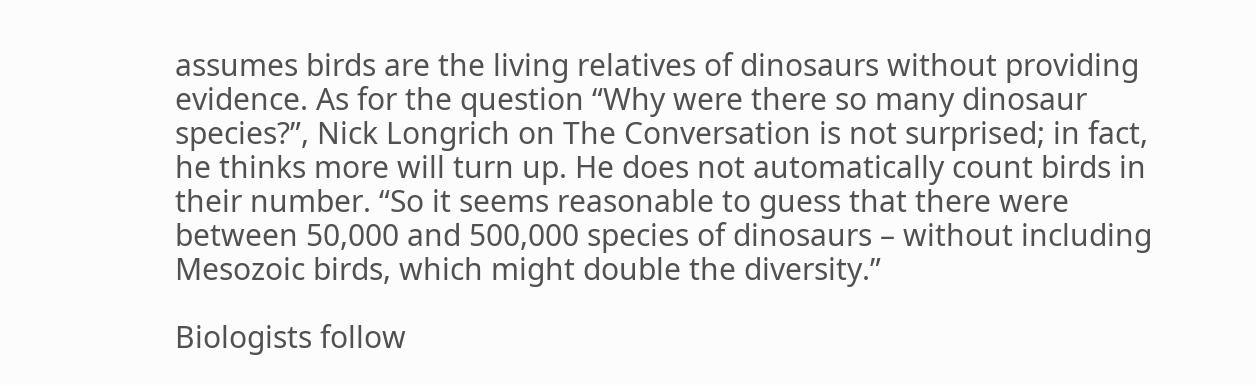assumes birds are the living relatives of dinosaurs without providing evidence. As for the question “Why were there so many dinosaur species?”, Nick Longrich on The Conversation is not surprised; in fact, he thinks more will turn up. He does not automatically count birds in their number. “So it seems reasonable to guess that there were between 50,000 and 500,000 species of dinosaurs – without including Mesozoic birds, which might double the diversity.”

Biologists follow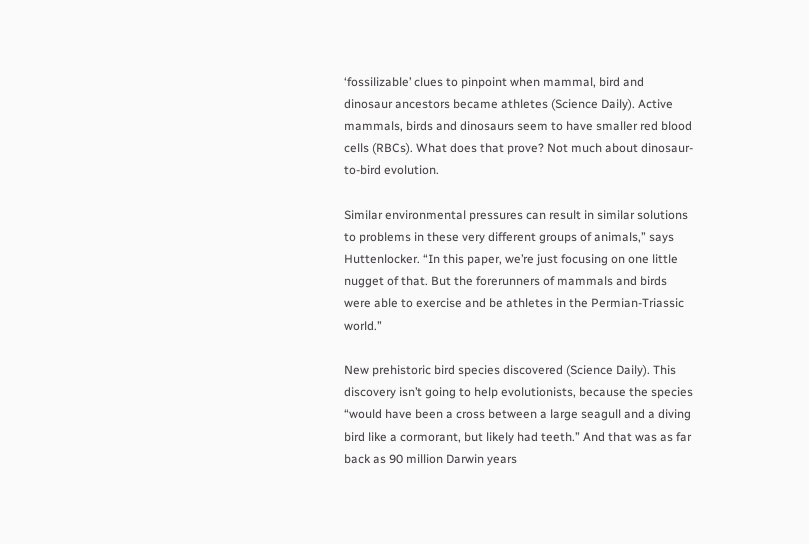‘fossilizable’ clues to pinpoint when mammal, bird and dinosaur ancestors became athletes (Science Daily). Active mammals, birds and dinosaurs seem to have smaller red blood cells (RBCs). What does that prove? Not much about dinosaur-to-bird evolution.

Similar environmental pressures can result in similar solutions to problems in these very different groups of animals,” says Huttenlocker. “In this paper, we’re just focusing on one little nugget of that. But the forerunners of mammals and birds were able to exercise and be athletes in the Permian-Triassic world.”

New prehistoric bird species discovered (Science Daily). This discovery isn’t going to help evolutionists, because the species “would have been a cross between a large seagull and a diving bird like a cormorant, but likely had teeth.” And that was as far back as 90 million Darwin years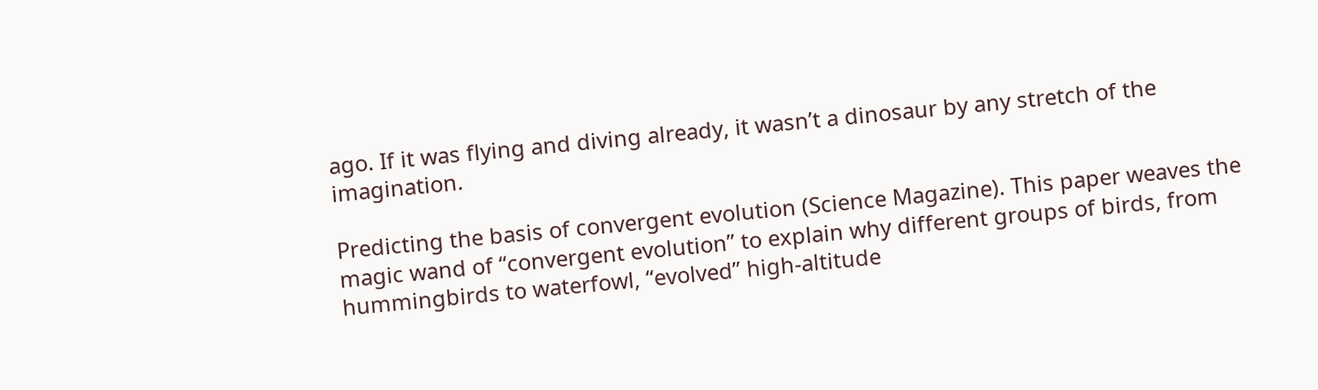ago. If it was flying and diving already, it wasn’t a dinosaur by any stretch of the imagination.

Predicting the basis of convergent evolution (Science Magazine). This paper weaves the magic wand of “convergent evolution” to explain why different groups of birds, from hummingbirds to waterfowl, “evolved” high-altitude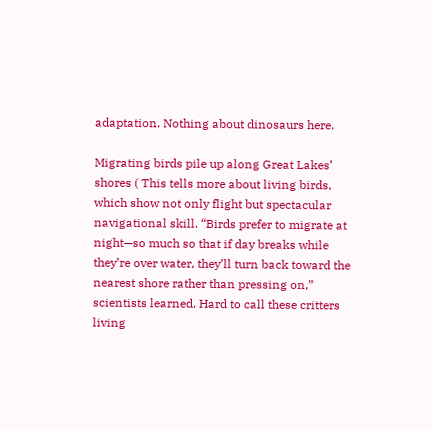adaptation. Nothing about dinosaurs here.

Migrating birds pile up along Great Lakes’ shores ( This tells more about living birds, which show not only flight but spectacular navigational skill. “Birds prefer to migrate at night—so much so that if day breaks while they’re over water, they’ll turn back toward the nearest shore rather than pressing on,” scientists learned. Hard to call these critters living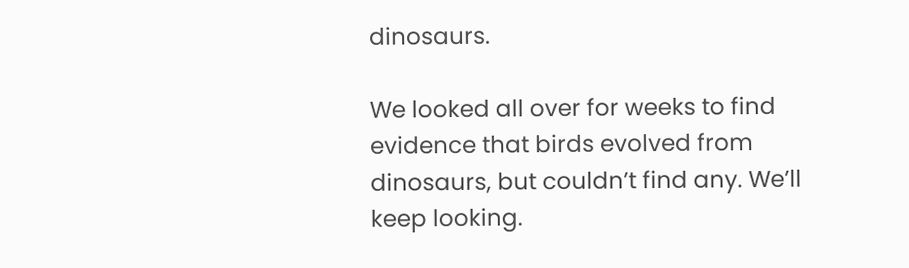dinosaurs.

We looked all over for weeks to find evidence that birds evolved from dinosaurs, but couldn’t find any. We’ll keep looking.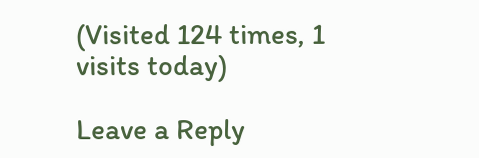(Visited 124 times, 1 visits today)

Leave a Reply